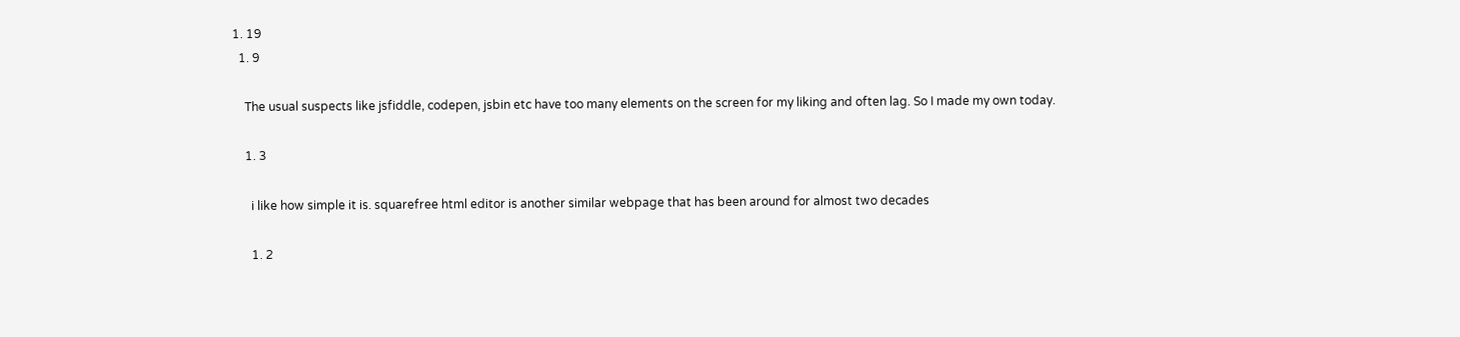1. 19
  1. 9

    The usual suspects like jsfiddle, codepen, jsbin etc have too many elements on the screen for my liking and often lag. So I made my own today.

    1. 3

      i like how simple it is. squarefree html editor is another similar webpage that has been around for almost two decades

      1. 2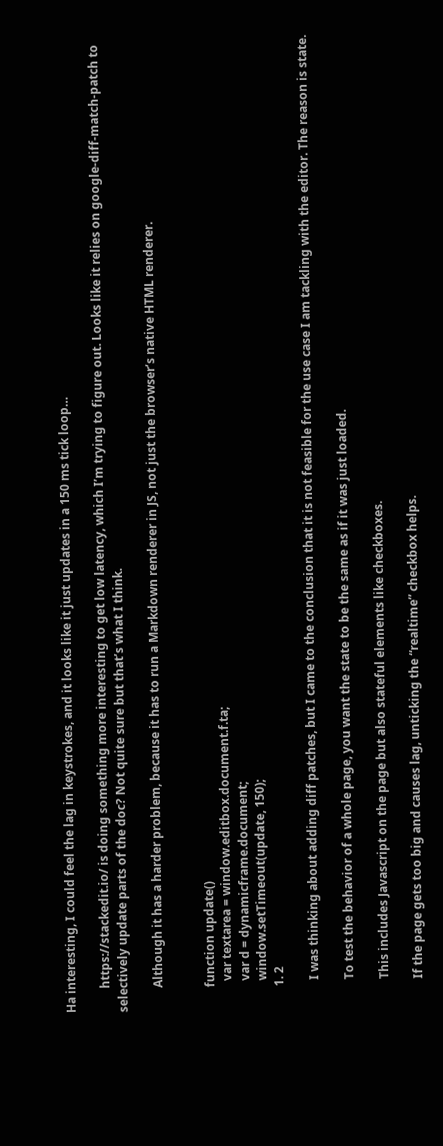Ha interesting, I could feel the lag in keystrokes, and it looks like it just updates in a 150 ms tick loop…

        https://stackedit.io/ is doing something more interesting to get low latency, which I’m trying to figure out. Looks like it relies on google-diff-match-patch to selectively update parts of the doc? Not quite sure but that’s what I think.

        Although it has a harder problem, because it has to run a Markdown renderer in JS, not just the browser’s native HTML renderer.


        function update()
          var textarea = window.editbox.document.f.ta;
          var d = dynamicframe.document;
          window.setTimeout(update, 150);
        1. 2

          I was thinking about adding diff patches, but I came to the conclusion that it is not feasible for the use case I am tackling with the editor. The reason is state.

          To test the behavior of a whole page, you want the state to be the same as if it was just loaded.

          This includes Javascript on the page but also stateful elements like checkboxes.

          If the page gets too big and causes lag, unticking the “realtime” checkbox helps.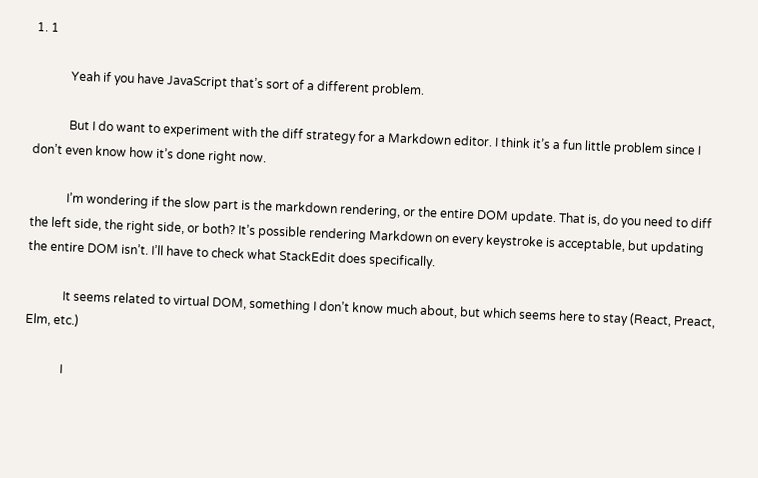1. 1

            Yeah if you have JavaScript that’s sort of a different problem.

            But I do want to experiment with the diff strategy for a Markdown editor. I think it’s a fun little problem since I don’t even know how it’s done right now.

            I’m wondering if the slow part is the markdown rendering, or the entire DOM update. That is, do you need to diff the left side, the right side, or both? It’s possible rendering Markdown on every keystroke is acceptable, but updating the entire DOM isn’t. I’ll have to check what StackEdit does specifically.

            It seems related to virtual DOM, something I don’t know much about, but which seems here to stay (React, Preact, Elm, etc.)

            I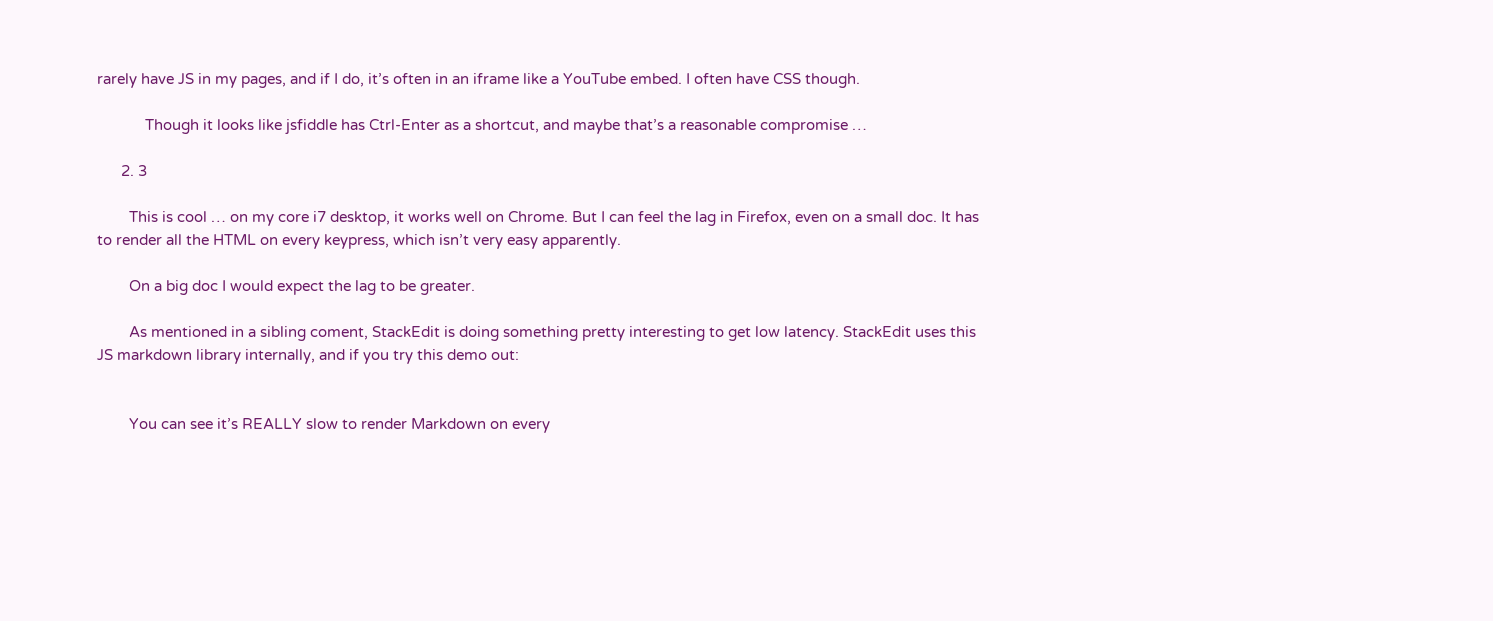rarely have JS in my pages, and if I do, it’s often in an iframe like a YouTube embed. I often have CSS though.

            Though it looks like jsfiddle has Ctrl-Enter as a shortcut, and maybe that’s a reasonable compromise …

      2. 3

        This is cool … on my core i7 desktop, it works well on Chrome. But I can feel the lag in Firefox, even on a small doc. It has to render all the HTML on every keypress, which isn’t very easy apparently.

        On a big doc I would expect the lag to be greater.

        As mentioned in a sibling coment, StackEdit is doing something pretty interesting to get low latency. StackEdit uses this JS markdown library internally, and if you try this demo out:


        You can see it’s REALLY slow to render Markdown on every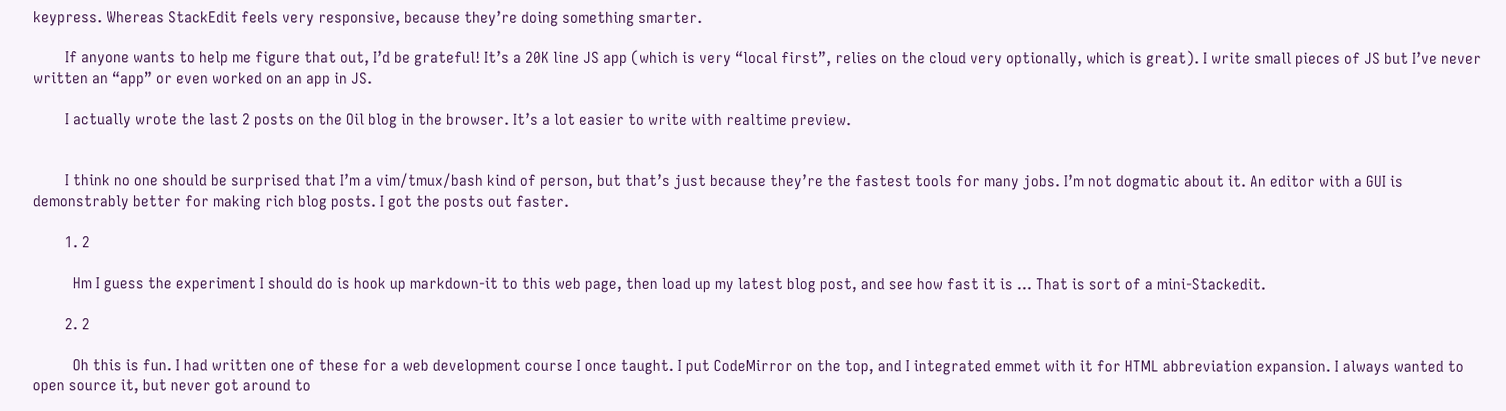keypress. Whereas StackEdit feels very responsive, because they’re doing something smarter.

        If anyone wants to help me figure that out, I’d be grateful! It’s a 20K line JS app (which is very “local first”, relies on the cloud very optionally, which is great). I write small pieces of JS but I’ve never written an “app” or even worked on an app in JS.

        I actually wrote the last 2 posts on the Oil blog in the browser. It’s a lot easier to write with realtime preview.


        I think no one should be surprised that I’m a vim/tmux/bash kind of person, but that’s just because they’re the fastest tools for many jobs. I’m not dogmatic about it. An editor with a GUI is demonstrably better for making rich blog posts. I got the posts out faster.

        1. 2

          Hm I guess the experiment I should do is hook up markdown-it to this web page, then load up my latest blog post, and see how fast it is … That is sort of a mini-Stackedit.

        2. 2

          Oh this is fun. I had written one of these for a web development course I once taught. I put CodeMirror on the top, and I integrated emmet with it for HTML abbreviation expansion. I always wanted to open source it, but never got around to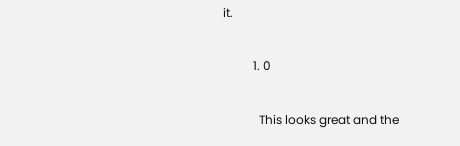it.

          1. 0

            This looks great and the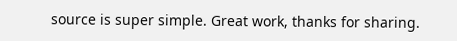source is super simple. Great work, thanks for sharing.